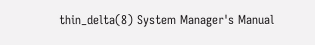thin_delta(8) System Manager's Manual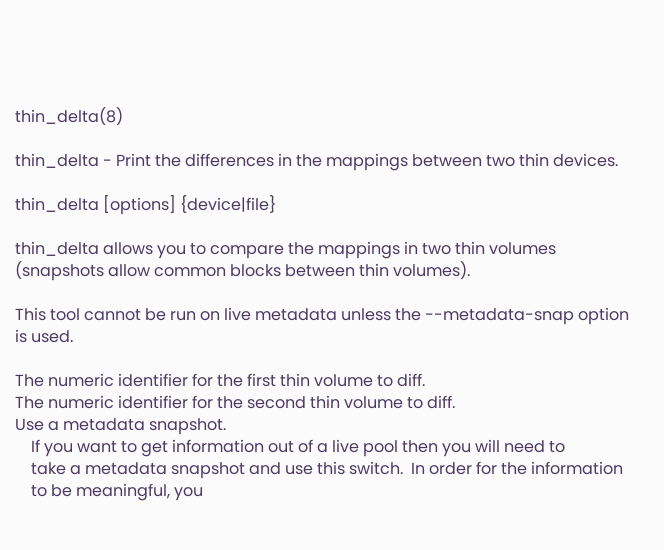thin_delta(8)

thin_delta - Print the differences in the mappings between two thin devices.

thin_delta [options] {device|file}

thin_delta allows you to compare the mappings in two thin volumes (snapshots allow common blocks between thin volumes).

This tool cannot be run on live metadata unless the --metadata-snap option is used.

The numeric identifier for the first thin volume to diff.
The numeric identifier for the second thin volume to diff.
Use a metadata snapshot.
    If you want to get information out of a live pool then you will need to
    take a metadata snapshot and use this switch.  In order for the information
    to be meaningful, you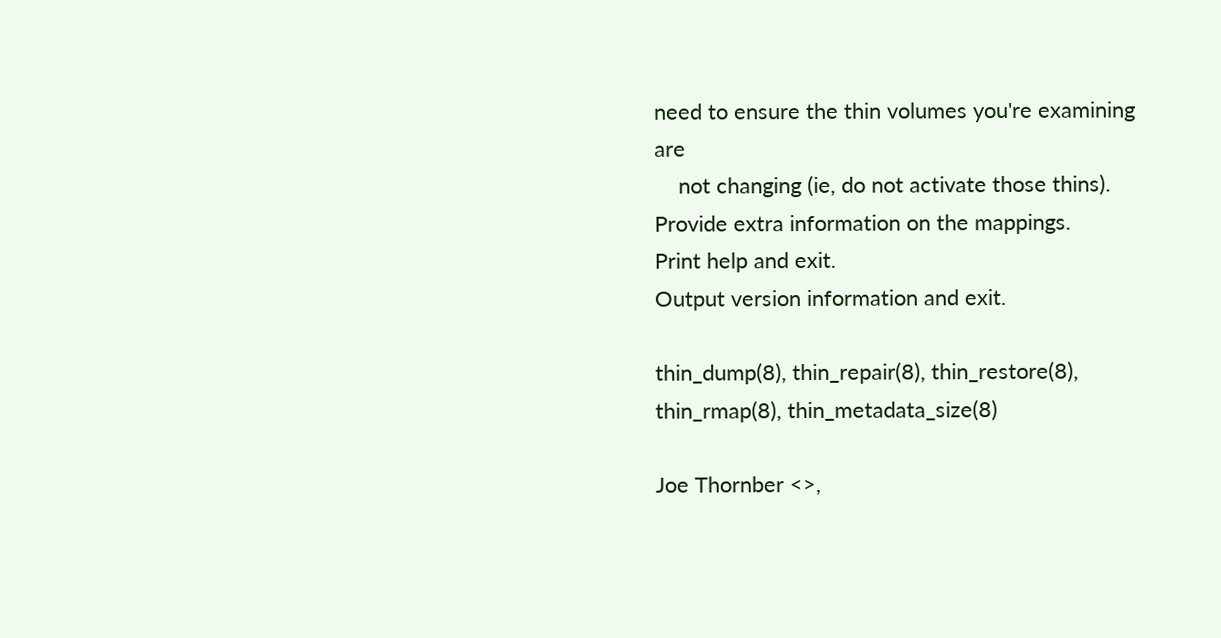need to ensure the thin volumes you're examining are
    not changing (ie, do not activate those thins).
Provide extra information on the mappings.
Print help and exit.
Output version information and exit.

thin_dump(8), thin_repair(8), thin_restore(8), thin_rmap(8), thin_metadata_size(8)

Joe Thornber <>,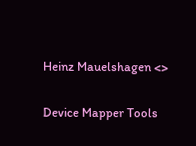Heinz Mauelshagen <>

Device Mapper Tools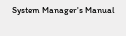System Manager's Manual